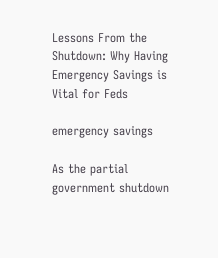Lessons From the Shutdown: Why Having Emergency Savings is Vital for Feds

emergency savings

As the partial government shutdown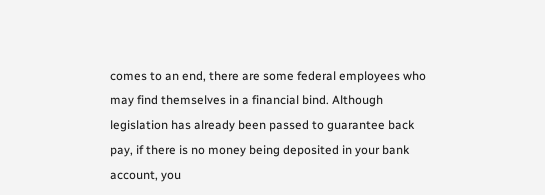comes to an end, there are some federal employees who may find themselves in a financial bind. Although legislation has already been passed to guarantee back pay, if there is no money being deposited in your bank account, you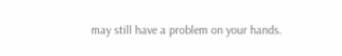may still have a problem on your hands.